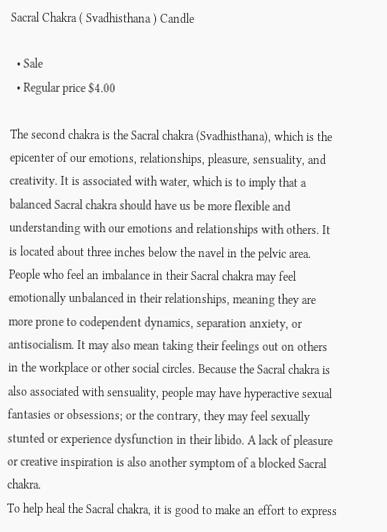Sacral Chakra ( Svadhisthana ) Candle

  • Sale
  • Regular price $4.00

The second chakra is the Sacral chakra (Svadhisthana), which is the epicenter of our emotions, relationships, pleasure, sensuality, and creativity. It is associated with water, which is to imply that a balanced Sacral chakra should have us be more flexible and understanding with our emotions and relationships with others. It is located about three inches below the navel in the pelvic area.
People who feel an imbalance in their Sacral chakra may feel emotionally unbalanced in their relationships, meaning they are more prone to codependent dynamics, separation anxiety, or antisocialism. It may also mean taking their feelings out on others in the workplace or other social circles. Because the Sacral chakra is also associated with sensuality, people may have hyperactive sexual fantasies or obsessions; or the contrary, they may feel sexually stunted or experience dysfunction in their libido. A lack of pleasure or creative inspiration is also another symptom of a blocked Sacral chakra.
To help heal the Sacral chakra, it is good to make an effort to express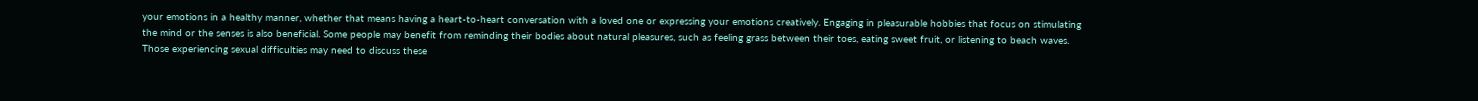your emotions in a healthy manner, whether that means having a heart-to-heart conversation with a loved one or expressing your emotions creatively. Engaging in pleasurable hobbies that focus on stimulating the mind or the senses is also beneficial. Some people may benefit from reminding their bodies about natural pleasures, such as feeling grass between their toes, eating sweet fruit, or listening to beach waves. Those experiencing sexual difficulties may need to discuss these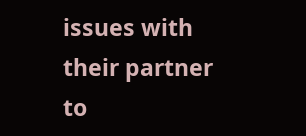issues with their partner to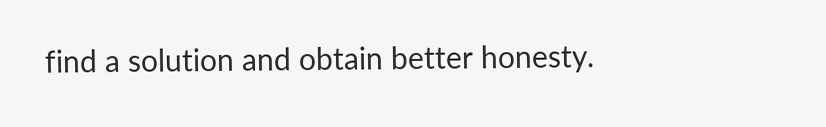find a solution and obtain better honesty.